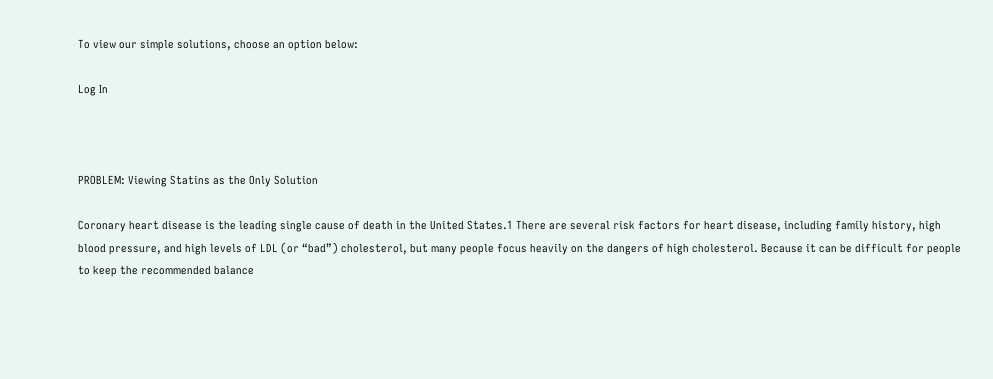To view our simple solutions, choose an option below:

Log In



PROBLEM: Viewing Statins as the Only Solution

Coronary heart disease is the leading single cause of death in the United States.1 There are several risk factors for heart disease, including family history, high blood pressure, and high levels of LDL (or “bad”) cholesterol, but many people focus heavily on the dangers of high cholesterol. Because it can be difficult for people to keep the recommended balance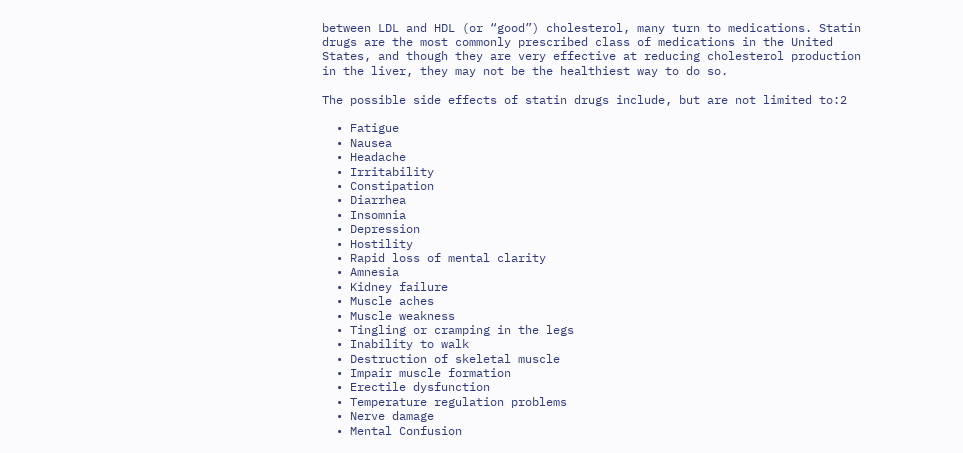between LDL and HDL (or “good”) cholesterol, many turn to medications. Statin drugs are the most commonly prescribed class of medications in the United States, and though they are very effective at reducing cholesterol production in the liver, they may not be the healthiest way to do so.

The possible side effects of statin drugs include, but are not limited to:2

  • Fatigue
  • Nausea
  • Headache
  • Irritability
  • Constipation
  • Diarrhea
  • Insomnia
  • Depression
  • Hostility
  • Rapid loss of mental clarity
  • Amnesia
  • Kidney failure
  • Muscle aches
  • Muscle weakness
  • Tingling or cramping in the legs
  • Inability to walk
  • Destruction of skeletal muscle
  • Impair muscle formation
  • Erectile dysfunction
  • Temperature regulation problems
  • Nerve damage
  • Mental Confusion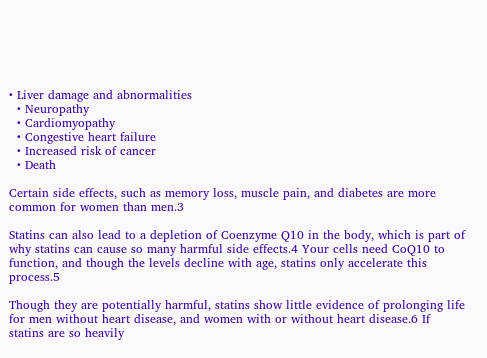• Liver damage and abnormalities
  • Neuropathy
  • Cardiomyopathy
  • Congestive heart failure
  • Increased risk of cancer
  • Death

Certain side effects, such as memory loss, muscle pain, and diabetes are more common for women than men.3

Statins can also lead to a depletion of Coenzyme Q10 in the body, which is part of why statins can cause so many harmful side effects.4 Your cells need CoQ10 to function, and though the levels decline with age, statins only accelerate this process.5

Though they are potentially harmful, statins show little evidence of prolonging life for men without heart disease, and women with or without heart disease.6 If statins are so heavily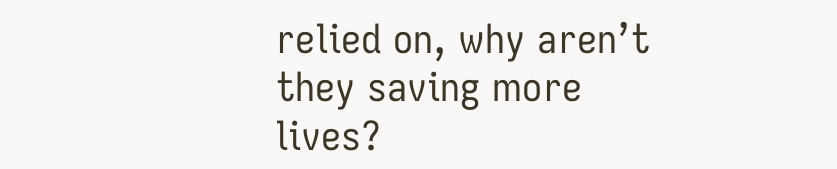relied on, why aren’t they saving more lives?